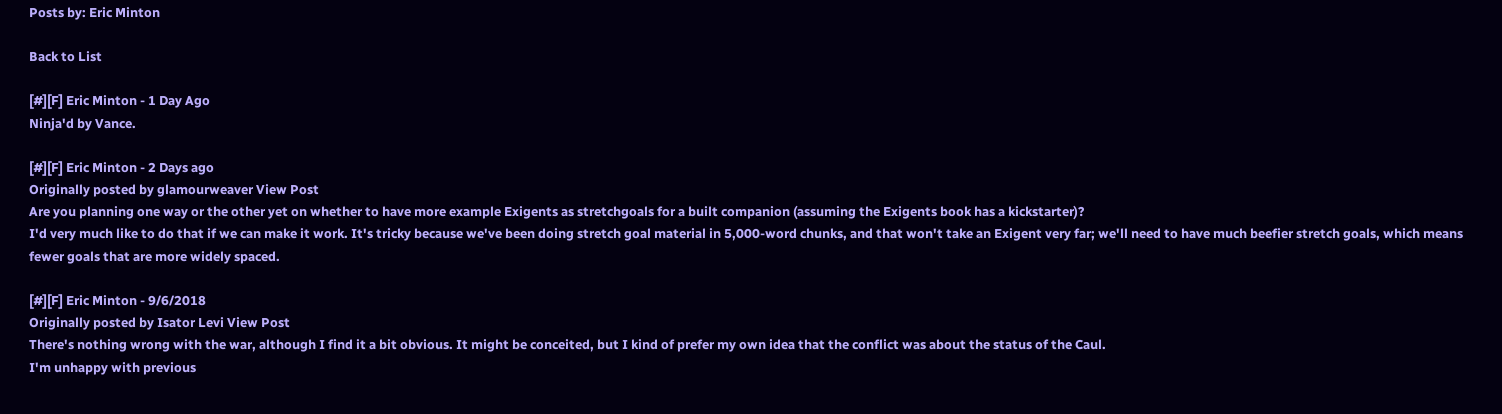Posts by: Eric Minton

Back to List

[#][F] Eric Minton - 1 Day Ago
Ninja'd by Vance.

[#][F] Eric Minton - 2 Days ago
Originally posted by glamourweaver View Post
Are you planning one way or the other yet on whether to have more example Exigents as stretchgoals for a built companion (assuming the Exigents book has a kickstarter)?
I'd very much like to do that if we can make it work. It's tricky because we've been doing stretch goal material in 5,000-word chunks, and that won't take an Exigent very far; we'll need to have much beefier stretch goals, which means fewer goals that are more widely spaced.

[#][F] Eric Minton - 9/6/2018
Originally posted by Isator Levi View Post
There's nothing wrong with the war, although I find it a bit obvious. It might be conceited, but I kind of prefer my own idea that the conflict was about the status of the Caul.
I'm unhappy with previous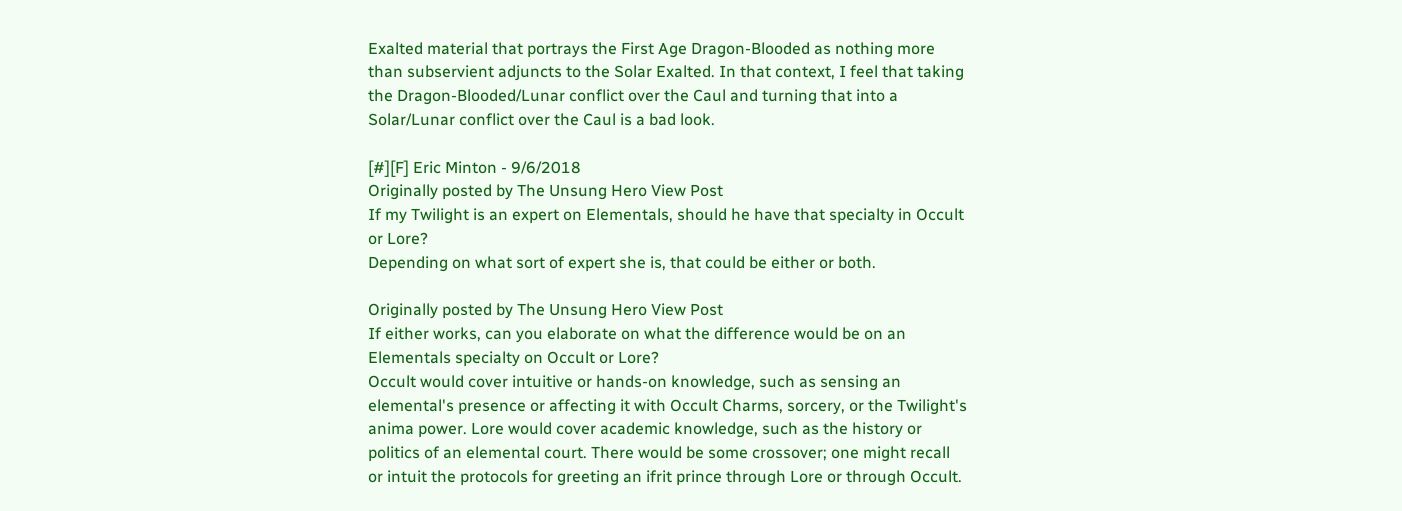Exalted material that portrays the First Age Dragon-Blooded as nothing more than subservient adjuncts to the Solar Exalted. In that context, I feel that taking the Dragon-Blooded/Lunar conflict over the Caul and turning that into a Solar/Lunar conflict over the Caul is a bad look.

[#][F] Eric Minton - 9/6/2018
Originally posted by The Unsung Hero View Post
If my Twilight is an expert on Elementals, should he have that specialty in Occult or Lore?
Depending on what sort of expert she is, that could be either or both.

Originally posted by The Unsung Hero View Post
If either works, can you elaborate on what the difference would be on an Elementals specialty on Occult or Lore?
Occult would cover intuitive or hands-on knowledge, such as sensing an elemental's presence or affecting it with Occult Charms, sorcery, or the Twilight's anima power. Lore would cover academic knowledge, such as the history or politics of an elemental court. There would be some crossover; one might recall or intuit the protocols for greeting an ifrit prince through Lore or through Occult.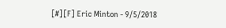[#][F] Eric Minton - 9/5/2018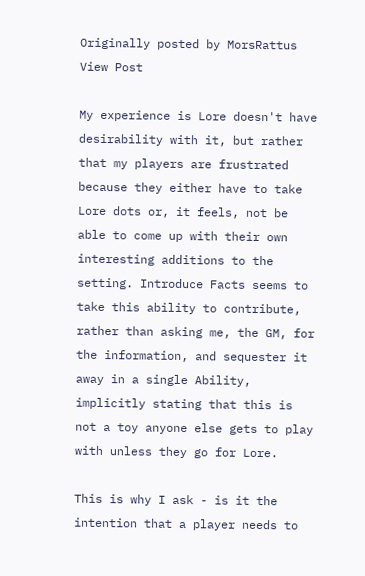Originally posted by MorsRattus View Post

My experience is Lore doesn't have desirability with it, but rather that my players are frustrated because they either have to take Lore dots or, it feels, not be able to come up with their own interesting additions to the setting. Introduce Facts seems to take this ability to contribute, rather than asking me, the GM, for the information, and sequester it away in a single Ability, implicitly stating that this is not a toy anyone else gets to play with unless they go for Lore.

This is why I ask - is it the intention that a player needs to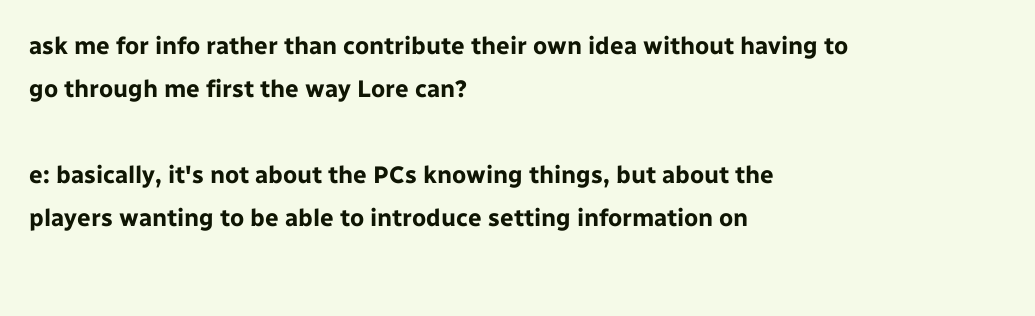ask me for info rather than contribute their own idea without having to go through me first the way Lore can?

e: basically, it's not about the PCs knowing things, but about the players wanting to be able to introduce setting information on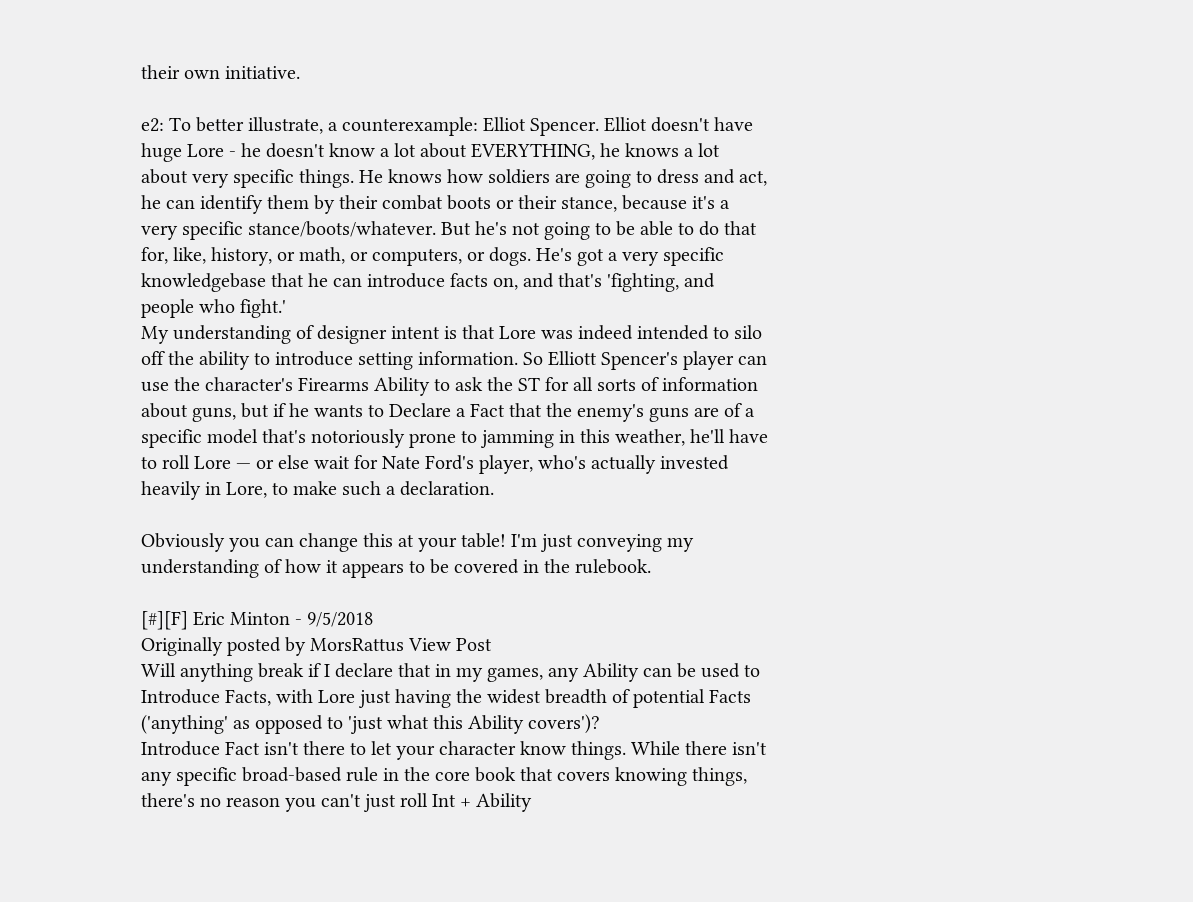their own initiative.

e2: To better illustrate, a counterexample: Elliot Spencer. Elliot doesn't have huge Lore - he doesn't know a lot about EVERYTHING, he knows a lot about very specific things. He knows how soldiers are going to dress and act, he can identify them by their combat boots or their stance, because it's a very specific stance/boots/whatever. But he's not going to be able to do that for, like, history, or math, or computers, or dogs. He's got a very specific knowledgebase that he can introduce facts on, and that's 'fighting, and people who fight.'
My understanding of designer intent is that Lore was indeed intended to silo off the ability to introduce setting information. So Elliott Spencer's player can use the character's Firearms Ability to ask the ST for all sorts of information about guns, but if he wants to Declare a Fact that the enemy's guns are of a specific model that's notoriously prone to jamming in this weather, he'll have to roll Lore — or else wait for Nate Ford's player, who's actually invested heavily in Lore, to make such a declaration.

Obviously you can change this at your table! I'm just conveying my understanding of how it appears to be covered in the rulebook.

[#][F] Eric Minton - 9/5/2018
Originally posted by MorsRattus View Post
Will anything break if I declare that in my games, any Ability can be used to Introduce Facts, with Lore just having the widest breadth of potential Facts ('anything' as opposed to 'just what this Ability covers')?
Introduce Fact isn't there to let your character know things. While there isn't any specific broad-based rule in the core book that covers knowing things, there's no reason you can't just roll Int + Ability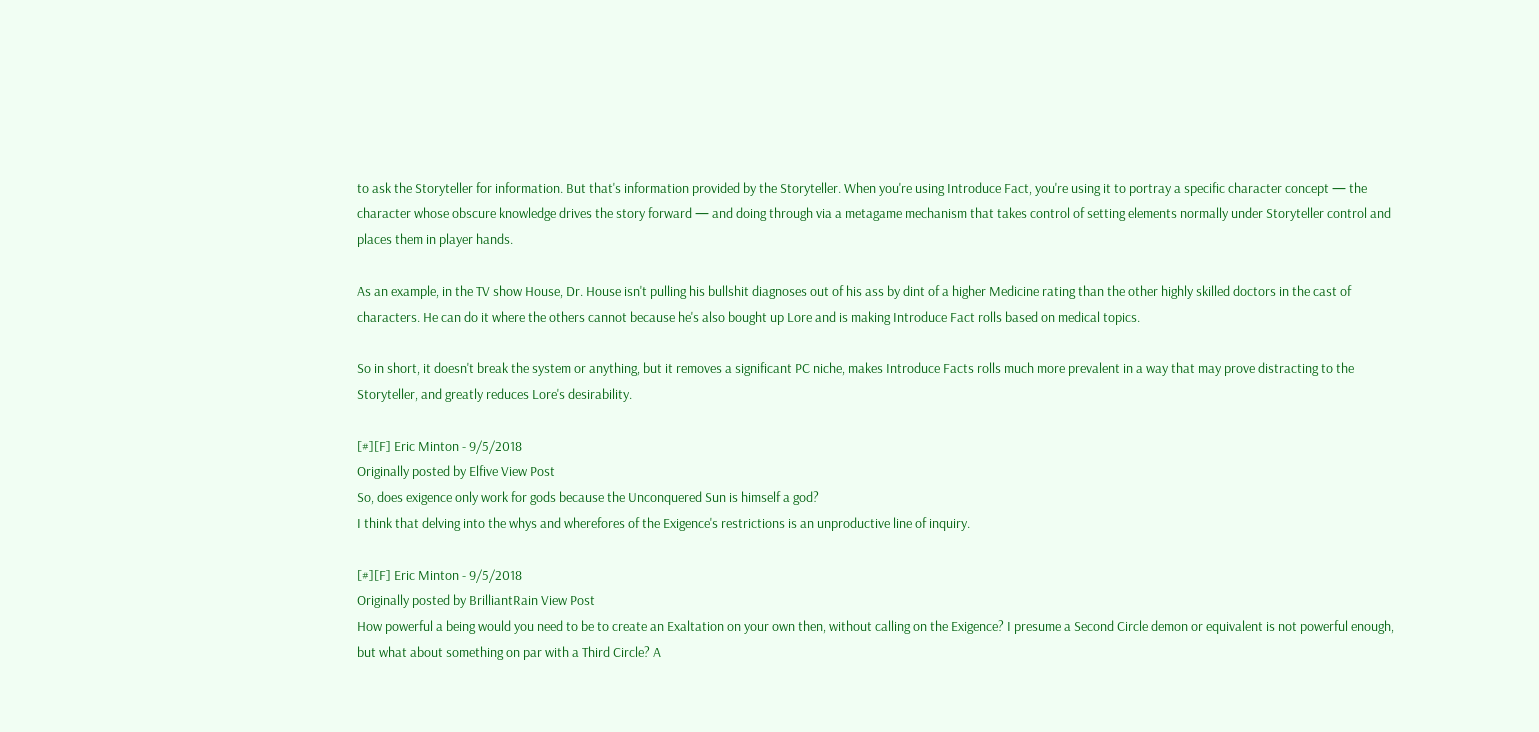to ask the Storyteller for information. But that's information provided by the Storyteller. When you're using Introduce Fact, you're using it to portray a specific character concept — the character whose obscure knowledge drives the story forward — and doing through via a metagame mechanism that takes control of setting elements normally under Storyteller control and places them in player hands.

As an example, in the TV show House, Dr. House isn't pulling his bullshit diagnoses out of his ass by dint of a higher Medicine rating than the other highly skilled doctors in the cast of characters. He can do it where the others cannot because he's also bought up Lore and is making Introduce Fact rolls based on medical topics.

So in short, it doesn't break the system or anything, but it removes a significant PC niche, makes Introduce Facts rolls much more prevalent in a way that may prove distracting to the Storyteller, and greatly reduces Lore's desirability.

[#][F] Eric Minton - 9/5/2018
Originally posted by Elfive View Post
So, does exigence only work for gods because the Unconquered Sun is himself a god?
I think that delving into the whys and wherefores of the Exigence's restrictions is an unproductive line of inquiry.

[#][F] Eric Minton - 9/5/2018
Originally posted by BrilliantRain View Post
How powerful a being would you need to be to create an Exaltation on your own then, without calling on the Exigence? I presume a Second Circle demon or equivalent is not powerful enough, but what about something on par with a Third Circle? A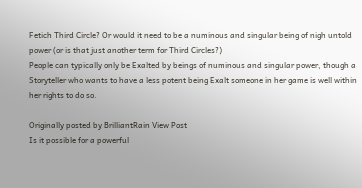Fetich Third Circle? Or would it need to be a numinous and singular being of nigh untold power (or is that just another term for Third Circles?)
People can typically only be Exalted by beings of numinous and singular power, though a Storyteller who wants to have a less potent being Exalt someone in her game is well within her rights to do so.

Originally posted by BrilliantRain View Post
Is it possible for a powerful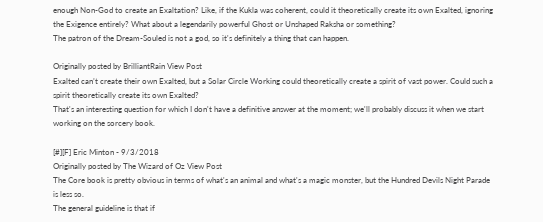enough Non-God to create an Exaltation? Like, if the Kukla was coherent, could it theoretically create its own Exalted, ignoring the Exigence entirely? What about a legendarily powerful Ghost or Unshaped Raksha or something?
The patron of the Dream-Souled is not a god, so it's definitely a thing that can happen.

Originally posted by BrilliantRain View Post
Exalted can’t create their own Exalted, but a Solar Circle Working could theoretically create a spirit of vast power. Could such a spirit theoretically create its own Exalted?
That's an interesting question for which I don't have a definitive answer at the moment; we'll probably discuss it when we start working on the sorcery book.

[#][F] Eric Minton - 9/3/2018
Originally posted by The Wizard of Oz View Post
The Core book is pretty obvious in terms of what's an animal and what's a magic monster, but the Hundred Devils Night Parade is less so.
The general guideline is that if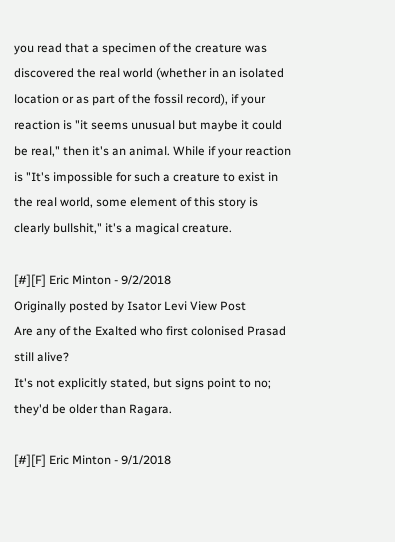you read that a specimen of the creature was discovered the real world (whether in an isolated location or as part of the fossil record), if your reaction is "it seems unusual but maybe it could be real," then it's an animal. While if your reaction is "It's impossible for such a creature to exist in the real world, some element of this story is clearly bullshit," it's a magical creature.

[#][F] Eric Minton - 9/2/2018
Originally posted by Isator Levi View Post
Are any of the Exalted who first colonised Prasad still alive?
It's not explicitly stated, but signs point to no; they'd be older than Ragara.

[#][F] Eric Minton - 9/1/2018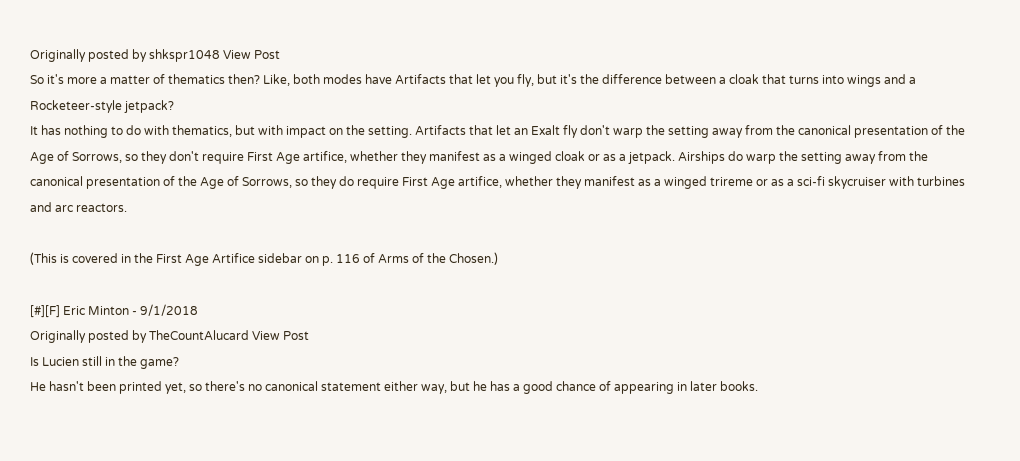Originally posted by shkspr1048 View Post
So it's more a matter of thematics then? Like, both modes have Artifacts that let you fly, but it's the difference between a cloak that turns into wings and a Rocketeer-style jetpack?
It has nothing to do with thematics, but with impact on the setting. Artifacts that let an Exalt fly don't warp the setting away from the canonical presentation of the Age of Sorrows, so they don't require First Age artifice, whether they manifest as a winged cloak or as a jetpack. Airships do warp the setting away from the canonical presentation of the Age of Sorrows, so they do require First Age artifice, whether they manifest as a winged trireme or as a sci-fi skycruiser with turbines and arc reactors.

(This is covered in the First Age Artifice sidebar on p. 116 of Arms of the Chosen.)

[#][F] Eric Minton - 9/1/2018
Originally posted by TheCountAlucard View Post
Is Lucien still in the game?
He hasn't been printed yet, so there's no canonical statement either way, but he has a good chance of appearing in later books.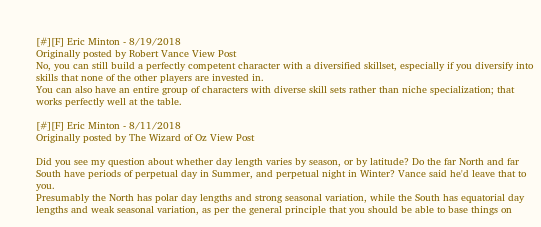[#][F] Eric Minton - 8/19/2018
Originally posted by Robert Vance View Post
No, you can still build a perfectly competent character with a diversified skillset, especially if you diversify into skills that none of the other players are invested in.
You can also have an entire group of characters with diverse skill sets rather than niche specialization; that works perfectly well at the table.

[#][F] Eric Minton - 8/11/2018
Originally posted by The Wizard of Oz View Post

Did you see my question about whether day length varies by season, or by latitude? Do the far North and far South have periods of perpetual day in Summer, and perpetual night in Winter? Vance said he'd leave that to you.
Presumably the North has polar day lengths and strong seasonal variation, while the South has equatorial day lengths and weak seasonal variation, as per the general principle that you should be able to base things on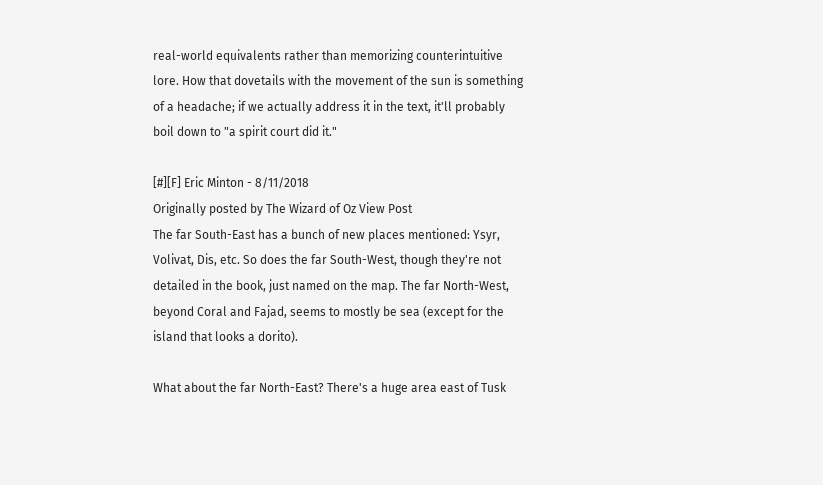real-world equivalents rather than memorizing counterintuitive lore. How that dovetails with the movement of the sun is something of a headache; if we actually address it in the text, it'll probably boil down to "a spirit court did it."

[#][F] Eric Minton - 8/11/2018
Originally posted by The Wizard of Oz View Post
The far South-East has a bunch of new places mentioned: Ysyr, Volivat, Dis, etc. So does the far South-West, though they're not detailed in the book, just named on the map. The far North-West, beyond Coral and Fajad, seems to mostly be sea (except for the island that looks a dorito).

What about the far North-East? There's a huge area east of Tusk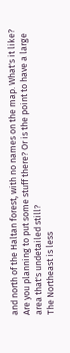and north of the Haltan forest, with no names on the map. What's it like? Are you planning to put some stuff there? Or is the point to have a large area that's undetailed still?
The Northeast is less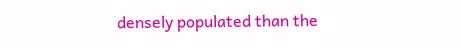densely populated than the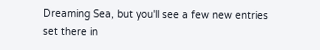Dreaming Sea, but you'll see a few new entries set there in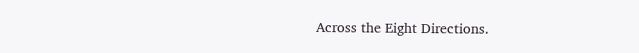Across the Eight Directions.